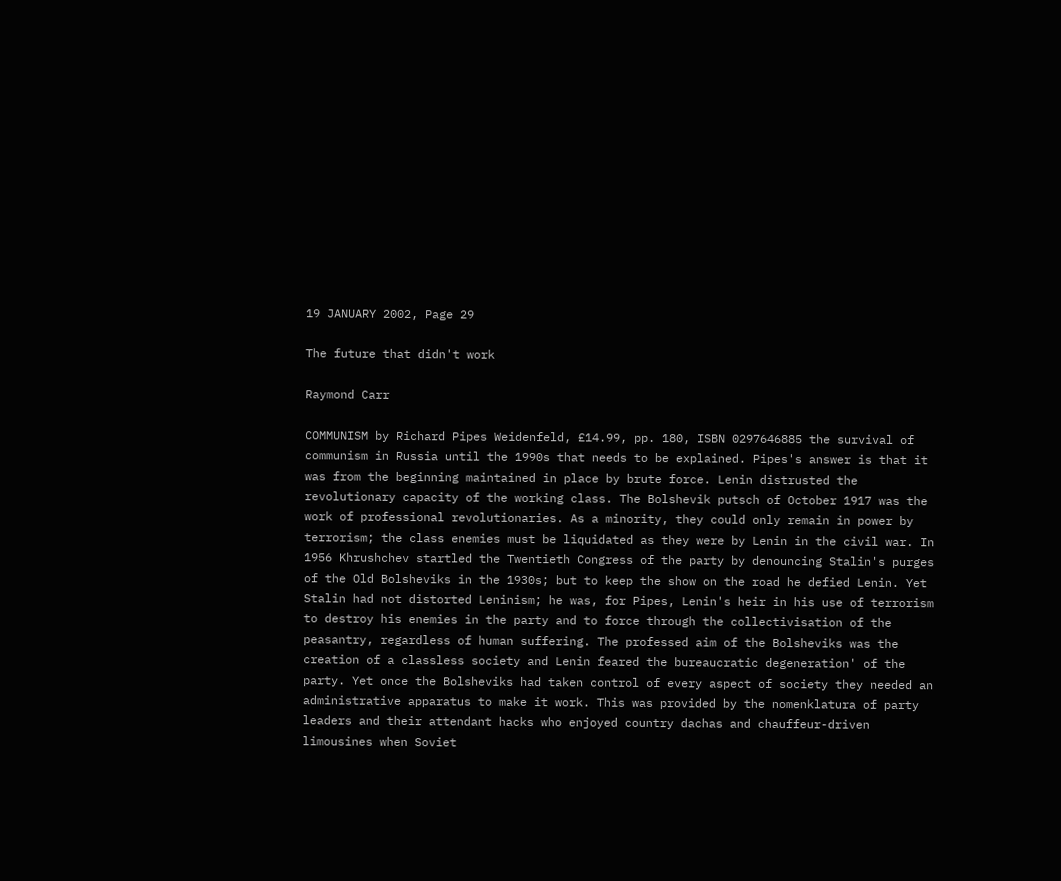19 JANUARY 2002, Page 29

The future that didn't work

Raymond Carr

COMMUNISM by Richard Pipes Weidenfeld, £14.99, pp. 180, ISBN 0297646885 the survival of communism in Russia until the 1990s that needs to be explained. Pipes's answer is that it was from the beginning maintained in place by brute force. Lenin distrusted the revolutionary capacity of the working class. The Bolshevik putsch of October 1917 was the work of professional revolutionaries. As a minority, they could only remain in power by terrorism; the class enemies must be liquidated as they were by Lenin in the civil war. In 1956 Khrushchev startled the Twentieth Congress of the party by denouncing Stalin's purges of the Old Bolsheviks in the 1930s; but to keep the show on the road he defied Lenin. Yet Stalin had not distorted Leninism; he was, for Pipes, Lenin's heir in his use of terrorism to destroy his enemies in the party and to force through the collectivisation of the peasantry, regardless of human suffering. The professed aim of the Bolsheviks was the creation of a classless society and Lenin feared the bureaucratic degeneration' of the party. Yet once the Bolsheviks had taken control of every aspect of society they needed an administrative apparatus to make it work. This was provided by the nomenklatura of party leaders and their attendant hacks who enjoyed country dachas and chauffeur-driven limousines when Soviet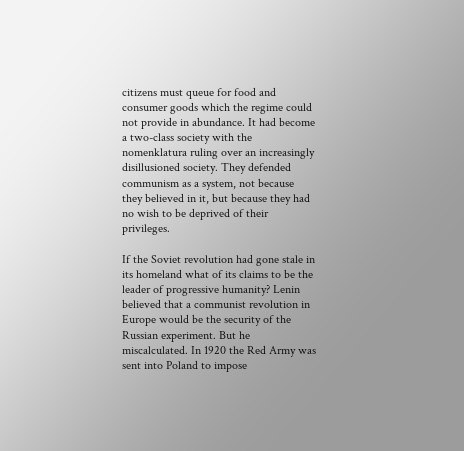citizens must queue for food and consumer goods which the regime could not provide in abundance. It had become a two-class society with the nomenklatura ruling over an increasingly disillusioned society. They defended communism as a system, not because they believed in it, but because they had no wish to be deprived of their privileges.

If the Soviet revolution had gone stale in its homeland what of its claims to be the leader of progressive humanity? Lenin believed that a communist revolution in Europe would be the security of the Russian experiment. But he miscalculated. In 1920 the Red Army was sent into Poland to impose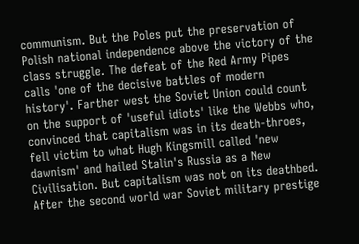communism. But the Poles put the preservation of Polish national independence above the victory of the class struggle. The defeat of the Red Army Pipes calls 'one of the decisive battles of modern history'. Farther west the Soviet Union could count on the support of 'useful idiots' like the Webbs who, convinced that capitalism was in its death-throes, fell victim to what Hugh Kingsmill called 'new dawnism' and hailed Stalin's Russia as a New Civilisation. But capitalism was not on its deathbed. After the second world war Soviet military prestige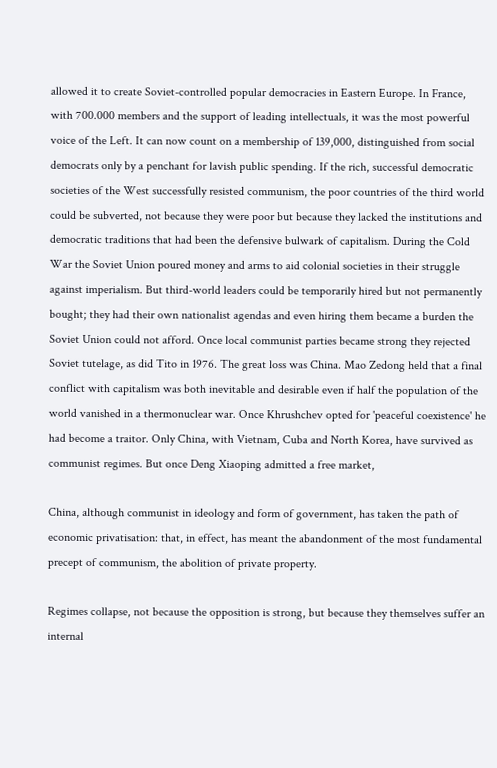allowed it to create Soviet-controlled popular democracies in Eastern Europe. In France, with 700.000 members and the support of leading intellectuals, it was the most powerful voice of the Left. It can now count on a membership of 139,000, distinguished from social democrats only by a penchant for lavish public spending. If the rich, successful democratic societies of the West successfully resisted communism, the poor countries of the third world could be subverted, not because they were poor but because they lacked the institutions and democratic traditions that had been the defensive bulwark of capitalism. During the Cold War the Soviet Union poured money and arms to aid colonial societies in their struggle against imperialism. But third-world leaders could be temporarily hired but not permanently bought; they had their own nationalist agendas and even hiring them became a burden the Soviet Union could not afford. Once local communist parties became strong they rejected Soviet tutelage, as did Tito in 1976. The great loss was China. Mao Zedong held that a final conflict with capitalism was both inevitable and desirable even if half the population of the world vanished in a thermonuclear war. Once Khrushchev opted for 'peaceful coexistence' he had become a traitor. Only China, with Vietnam, Cuba and North Korea, have survived as communist regimes. But once Deng Xiaoping admitted a free market,

China, although communist in ideology and form of government, has taken the path of economic privatisation: that, in effect, has meant the abandonment of the most fundamental precept of communism, the abolition of private property.

Regimes collapse, not because the opposition is strong, but because they themselves suffer an internal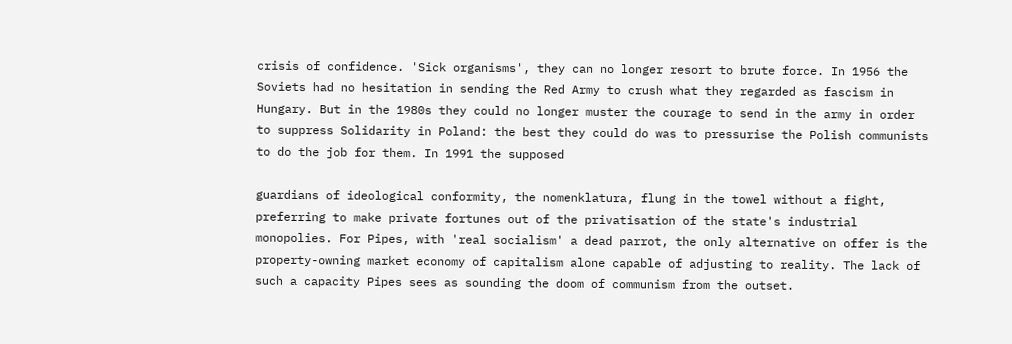crisis of confidence. 'Sick organisms', they can no longer resort to brute force. In 1956 the Soviets had no hesitation in sending the Red Army to crush what they regarded as fascism in Hungary. But in the 1980s they could no longer muster the courage to send in the army in order to suppress Solidarity in Poland: the best they could do was to pressurise the Polish communists to do the job for them. In 1991 the supposed

guardians of ideological conformity, the nomenklatura, flung in the towel without a fight, preferring to make private fortunes out of the privatisation of the state's industrial monopolies. For Pipes, with 'real socialism' a dead parrot, the only alternative on offer is the property-owning market economy of capitalism alone capable of adjusting to reality. The lack of such a capacity Pipes sees as sounding the doom of communism from the outset.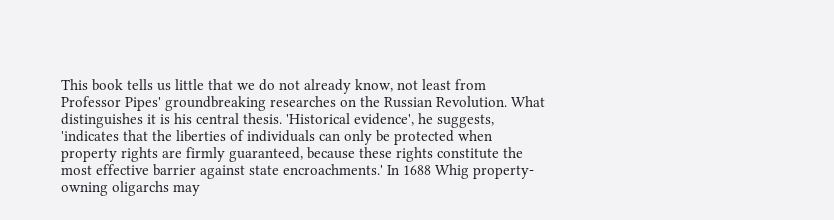This book tells us little that we do not already know, not least from Professor Pipes' groundbreaking researches on the Russian Revolution. What distinguishes it is his central thesis. 'Historical evidence', he suggests, 'indicates that the liberties of individuals can only be protected when property rights are firmly guaranteed, because these rights constitute the most effective barrier against state encroachments.' In 1688 Whig property-owning oligarchs may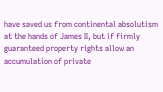have saved us from continental absolutism at the hands of James II, but if firmly guaranteed property rights allow an accumulation of private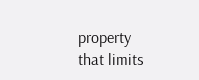property that limits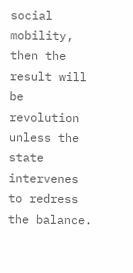social mobility, then the result will be revolution unless the state intervenes to redress the balance.